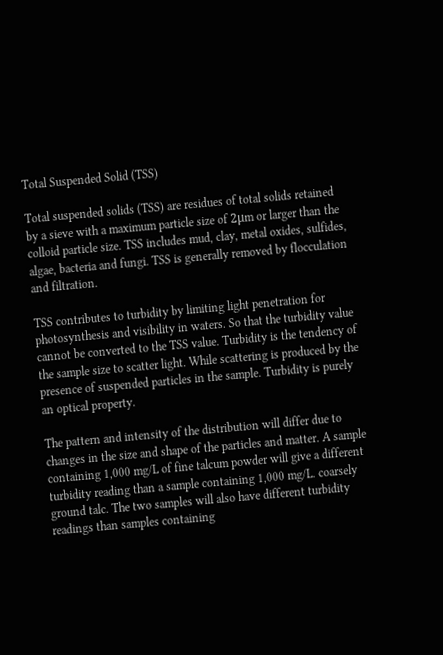Total Suspended Solid (TSS)

Total suspended solids (TSS) are residues of total solids retained by a sieve with a maximum particle size of 2μm or larger than the colloid particle size. TSS includes mud, clay, metal oxides, sulfides, algae, bacteria and fungi. TSS is generally removed by flocculation and filtration.

TSS contributes to turbidity by limiting light penetration for photosynthesis and visibility in waters. So that the turbidity value cannot be converted to the TSS value. Turbidity is the tendency of the sample size to scatter light. While scattering is produced by the presence of suspended particles in the sample. Turbidity is purely an optical property.

The pattern and intensity of the distribution will differ due to changes in the size and shape of the particles and matter. A sample containing 1,000 mg/L of fine talcum powder will give a different turbidity reading than a sample containing 1,000 mg/L. coarsely ground talc. The two samples will also have different turbidity readings than samples containing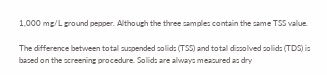1,000 mg/L ground pepper. Although the three samples contain the same TSS value.

The difference between total suspended solids (TSS) and total dissolved solids (TDS) is based on the screening procedure. Solids are always measured as dry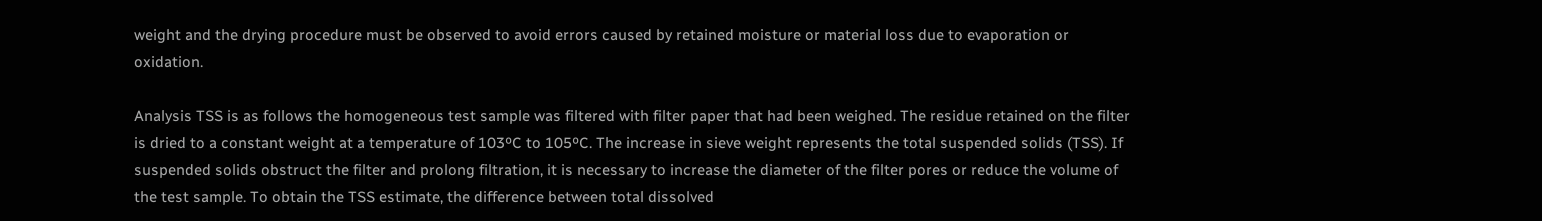weight and the drying procedure must be observed to avoid errors caused by retained moisture or material loss due to evaporation or oxidation.

Analysis TSS is as follows the homogeneous test sample was filtered with filter paper that had been weighed. The residue retained on the filter is dried to a constant weight at a temperature of 103ºC to 105ºC. The increase in sieve weight represents the total suspended solids (TSS). If suspended solids obstruct the filter and prolong filtration, it is necessary to increase the diameter of the filter pores or reduce the volume of the test sample. To obtain the TSS estimate, the difference between total dissolved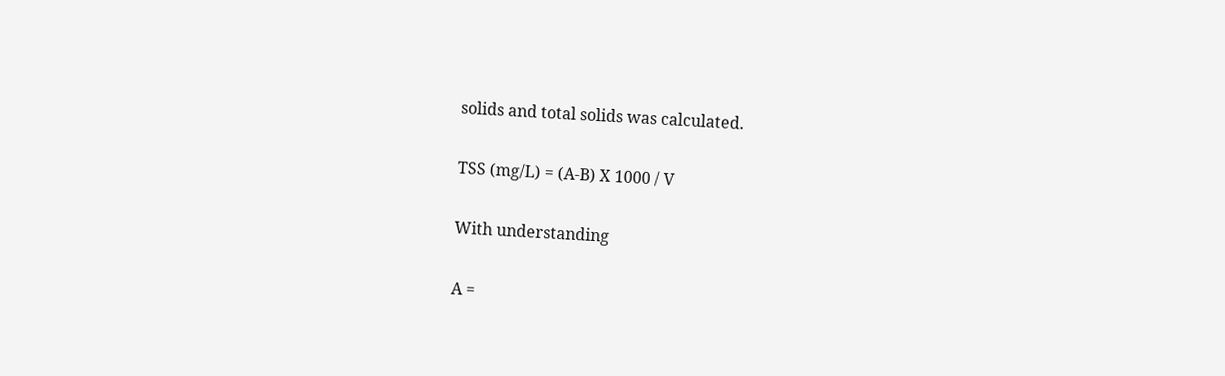solids and total solids was calculated.

TSS (mg/L) = (A-B) X 1000 / V

With understanding

A =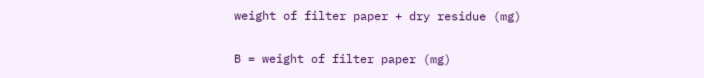weight of filter paper + dry residue (mg)

B = weight of filter paper (mg)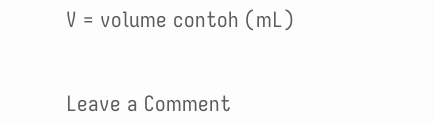V = volume contoh (mL)


Leave a Comment